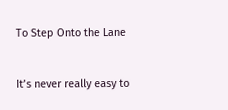To Step Onto the Lane


It’s never really easy to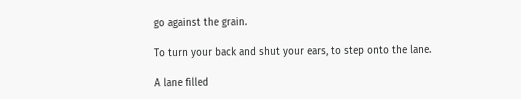go against the grain.

To turn your back and shut your ears, to step onto the lane.

A lane filled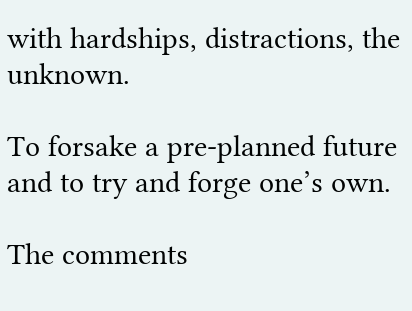with hardships, distractions, the unknown.

To forsake a pre-planned future and to try and forge one’s own.

The comments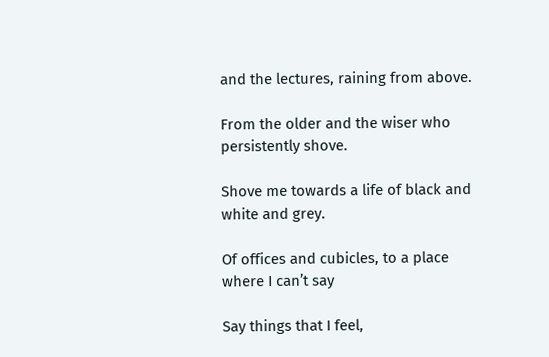and the lectures, raining from above.

From the older and the wiser who persistently shove.

Shove me towards a life of black and white and grey.

Of offices and cubicles, to a place where I can’t say

Say things that I feel,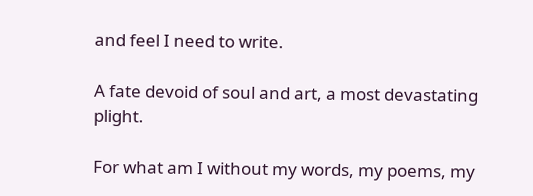and feel I need to write.

A fate devoid of soul and art, a most devastating plight.

For what am I without my words, my poems, my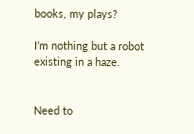books, my plays?

I’m nothing but a robot existing in a haze.


Need to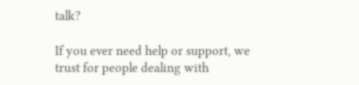talk?

If you ever need help or support, we trust for people dealing with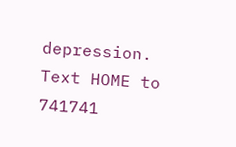depression. Text HOME to 741741